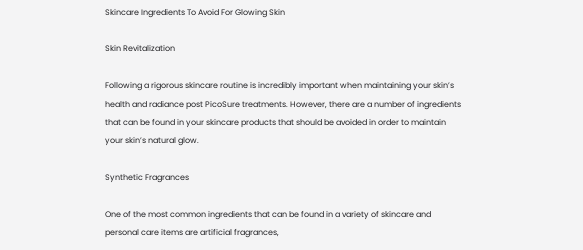Skincare Ingredients To Avoid For Glowing Skin

Skin Revitalization

Following a rigorous skincare routine is incredibly important when maintaining your skin’s health and radiance post PicoSure treatments. However, there are a number of ingredients that can be found in your skincare products that should be avoided in order to maintain your skin’s natural glow.

Synthetic Fragrances

One of the most common ingredients that can be found in a variety of skincare and personal care items are artificial fragrances,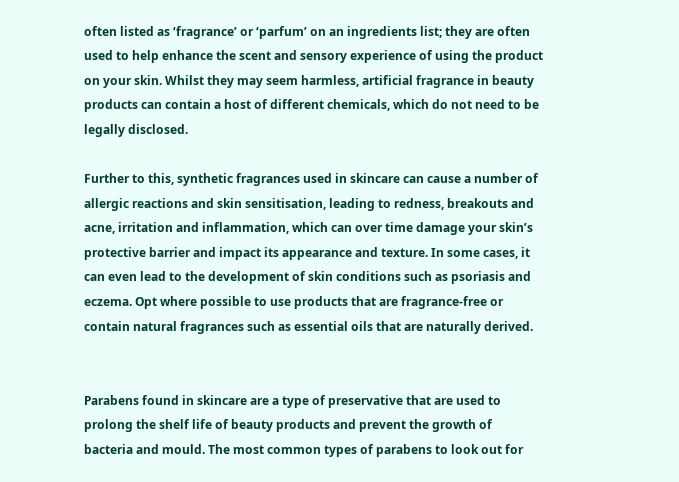often listed as ‘fragrance’ or ‘parfum’ on an ingredients list; they are often used to help enhance the scent and sensory experience of using the product on your skin. Whilst they may seem harmless, artificial fragrance in beauty products can contain a host of different chemicals, which do not need to be legally disclosed.

Further to this, synthetic fragrances used in skincare can cause a number of allergic reactions and skin sensitisation, leading to redness, breakouts and acne, irritation and inflammation, which can over time damage your skin’s protective barrier and impact its appearance and texture. In some cases, it can even lead to the development of skin conditions such as psoriasis and eczema. Opt where possible to use products that are fragrance-free or contain natural fragrances such as essential oils that are naturally derived.


Parabens found in skincare are a type of preservative that are used to prolong the shelf life of beauty products and prevent the growth of bacteria and mould. The most common types of parabens to look out for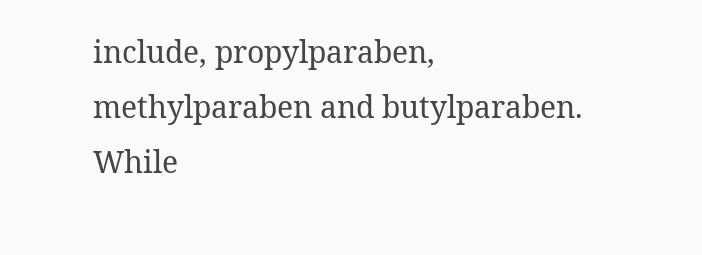include, propylparaben, methylparaben and butylparaben. While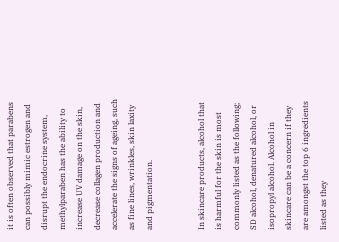it is often observed that parabens can possibly mimic estrogen and disrupt the endocrine system, methylparaben has the ability to increase UV damage on the skin, decrease collagen production and accelerate the signs of ageing, such as fine lines, wrinkles, skin laxity and pigmentation.


In skincare products, alcohol that is harmful for the skin is most commonly listed as the following; SD alcohol, denatured alcohol, or isopropyl alcohol. Alcohol in skincare can be a concern if they are amongst the top 6 ingredients listed as they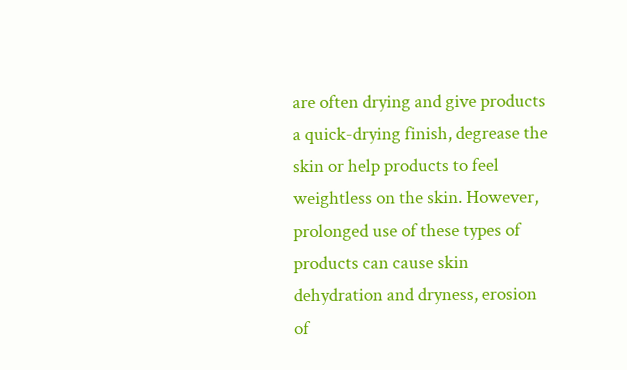are often drying and give products a quick-drying finish, degrease the skin or help products to feel weightless on the skin. However, prolonged use of these types of products can cause skin dehydration and dryness, erosion of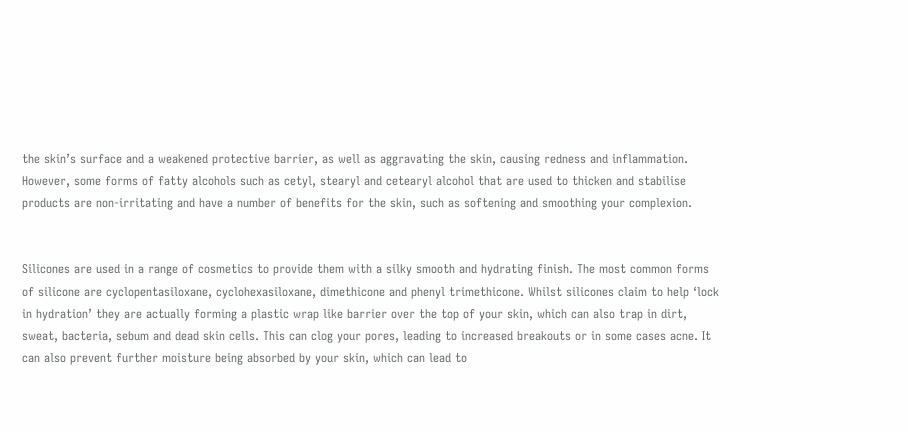the skin’s surface and a weakened protective barrier, as well as aggravating the skin, causing redness and inflammation. However, some forms of fatty alcohols such as cetyl, stearyl and cetearyl alcohol that are used to thicken and stabilise products are non-irritating and have a number of benefits for the skin, such as softening and smoothing your complexion.


Silicones are used in a range of cosmetics to provide them with a silky smooth and hydrating finish. The most common forms of silicone are cyclopentasiloxane, cyclohexasiloxane, dimethicone and phenyl trimethicone. Whilst silicones claim to help ‘lock in hydration’ they are actually forming a plastic wrap like barrier over the top of your skin, which can also trap in dirt, sweat, bacteria, sebum and dead skin cells. This can clog your pores, leading to increased breakouts or in some cases acne. It can also prevent further moisture being absorbed by your skin, which can lead to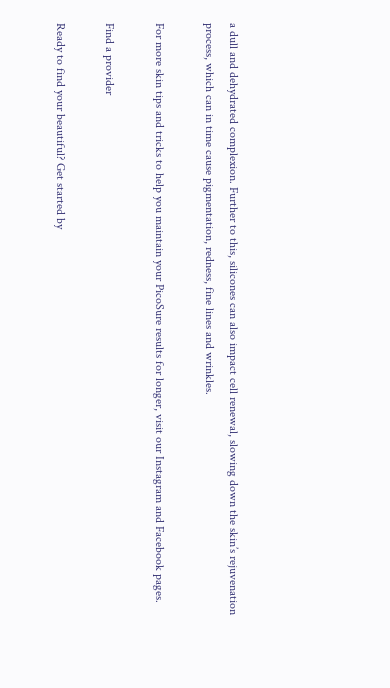a dull and dehydrated complexion. Further to this, silicones can also impact cell renewal, slowing down the skin’s rejuvenation process, which can in time cause pigmentation, redness, fine lines and wrinkles.

For more skin tips and tricks to help you maintain your PicoSure results for longer, visit our Instagram and Facebook pages.

Find a provider

Ready to find your beautiful? Get started by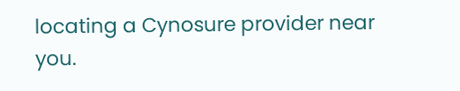locating a Cynosure provider near you.